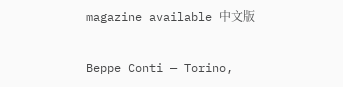magazine available 中文版

Beppe Conti — Torino,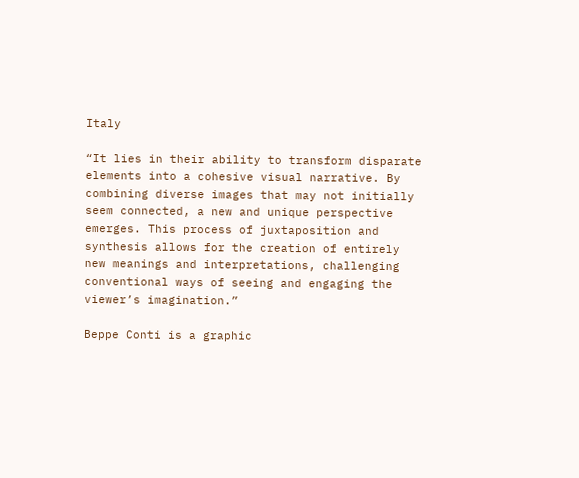Italy

“It lies in their ability to transform disparate elements into a cohesive visual narrative. By combining diverse images that may not initially seem connected, a new and unique perspective emerges. This process of juxtaposition and synthesis allows for the creation of entirely new meanings and interpretations, challenging conventional ways of seeing and engaging the viewer’s imagination.”

Beppe Conti is a graphic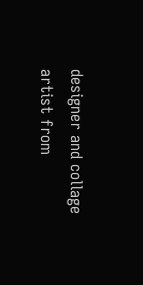designer and collage artist from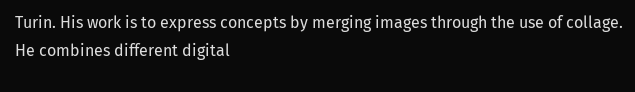Turin. His work is to express concepts by merging images through the use of collage. He combines different digital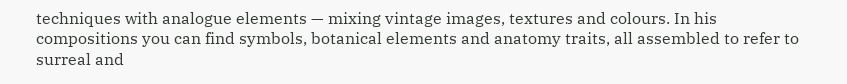techniques with analogue elements — mixing vintage images, textures and colours. In his compositions you can find symbols, botanical elements and anatomy traits, all assembled to refer to surreal and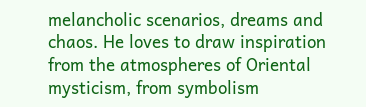melancholic scenarios, dreams and chaos. He loves to draw inspiration from the atmospheres of Oriental mysticism, from symbolism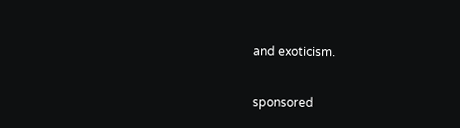and exoticism.

sponsored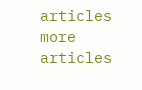articles
more articles